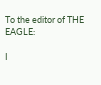To the editor of THE EAGLE:

I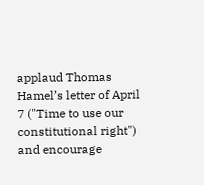applaud Thomas Hamel’s letter of April 7 ("Time to use our constitutional right") and encourage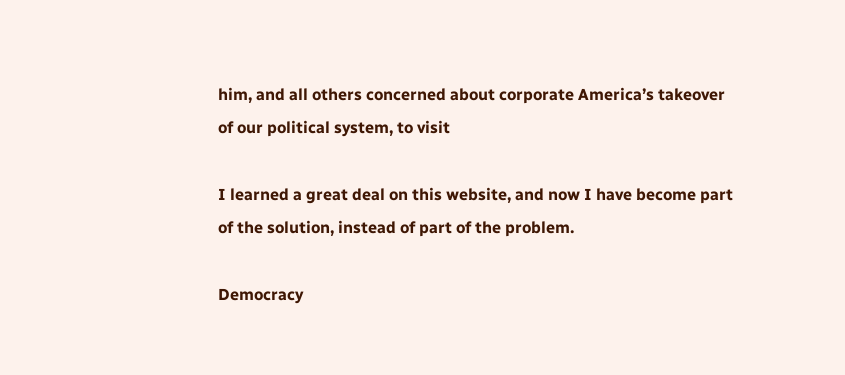him, and all others concerned about corporate America’s takeover of our political system, to visit

I learned a great deal on this website, and now I have become part of the solution, instead of part of the problem.

Democracy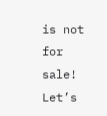is not for sale! Let’s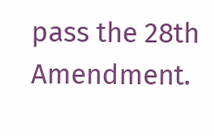pass the 28th Amendment.